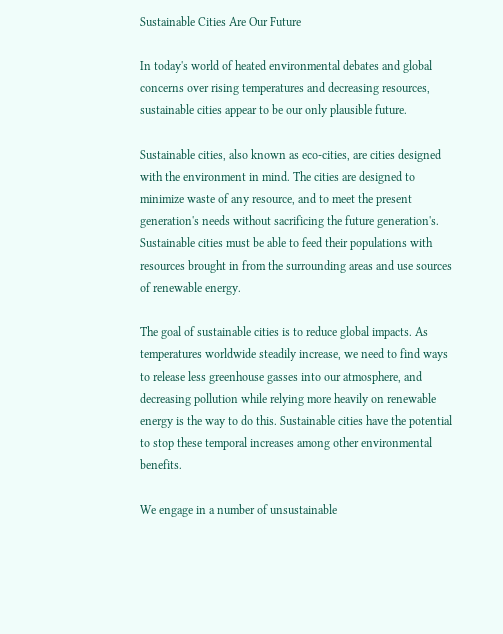Sustainable Cities Are Our Future

In today's world of heated environmental debates and global concerns over rising temperatures and decreasing resources, sustainable cities appear to be our only plausible future.

Sustainable cities, also known as eco-cities, are cities designed with the environment in mind. The cities are designed to minimize waste of any resource, and to meet the present generation's needs without sacrificing the future generation's. Sustainable cities must be able to feed their populations with resources brought in from the surrounding areas and use sources of renewable energy.

The goal of sustainable cities is to reduce global impacts. As temperatures worldwide steadily increase, we need to find ways to release less greenhouse gasses into our atmosphere, and decreasing pollution while relying more heavily on renewable energy is the way to do this. Sustainable cities have the potential to stop these temporal increases among other environmental benefits.

We engage in a number of unsustainable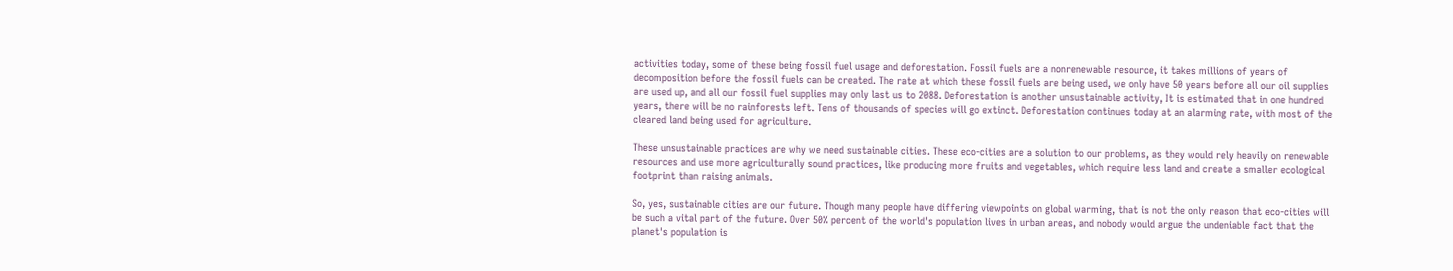activities today, some of these being fossil fuel usage and deforestation. Fossil fuels are a nonrenewable resource, it takes millions of years of decomposition before the fossil fuels can be created. The rate at which these fossil fuels are being used, we only have 50 years before all our oil supplies are used up, and all our fossil fuel supplies may only last us to 2088. Deforestation is another unsustainable activity, It is estimated that in one hundred years, there will be no rainforests left. Tens of thousands of species will go extinct. Deforestation continues today at an alarming rate, with most of the cleared land being used for agriculture.

These unsustainable practices are why we need sustainable cities. These eco-cities are a solution to our problems, as they would rely heavily on renewable resources and use more agriculturally sound practices, like producing more fruits and vegetables, which require less land and create a smaller ecological footprint than raising animals.

So, yes, sustainable cities are our future. Though many people have differing viewpoints on global warming, that is not the only reason that eco-cities will be such a vital part of the future. Over 50% percent of the world's population lives in urban areas, and nobody would argue the undeniable fact that the planet's population is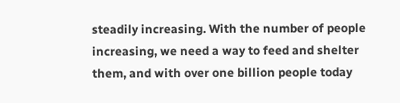steadily increasing. With the number of people increasing, we need a way to feed and shelter them, and with over one billion people today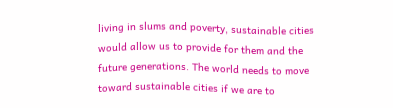living in slums and poverty, sustainable cities would allow us to provide for them and the future generations. The world needs to move toward sustainable cities if we are to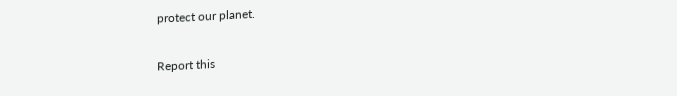protect our planet.

Report this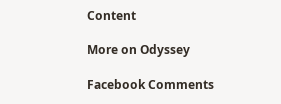Content

More on Odyssey

Facebook Comments